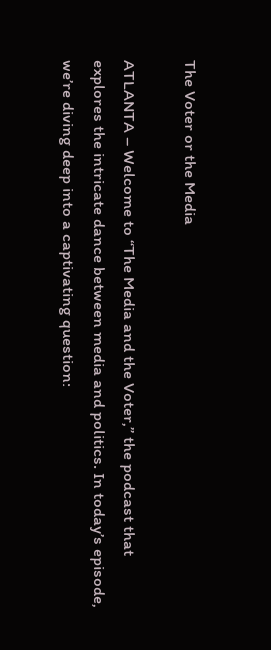The Voter or the Media

ATLANTA – Welcome to “The Media and the Voter,” the podcast that explores the intricate dance between media and politics. In today’s episode, we’re diving deep into a captivating question: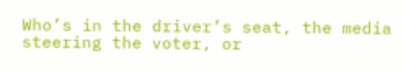Who’s in the driver’s seat, the media steering the voter, or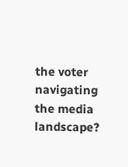the voter navigating the media landscape?